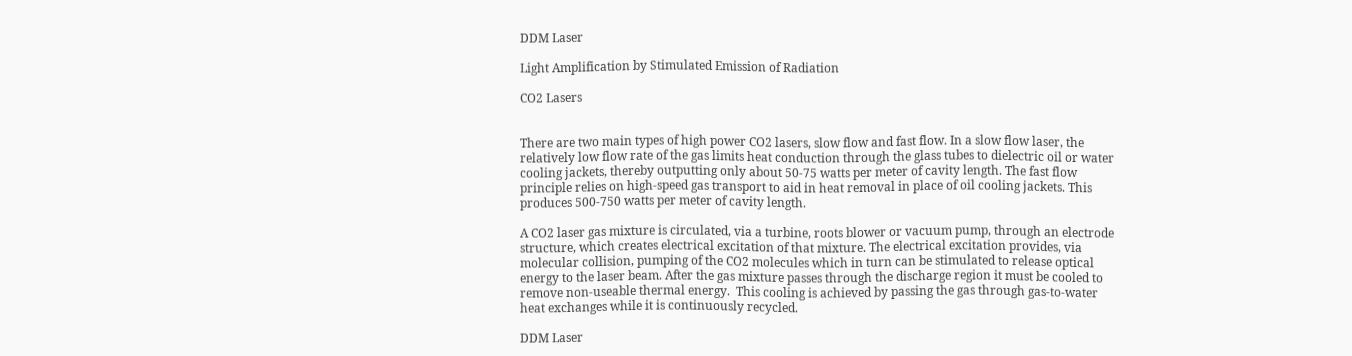DDM Laser

Light Amplification by Stimulated Emission of Radiation

CO2 Lasers


There are two main types of high power CO2 lasers, slow flow and fast flow. In a slow flow laser, the relatively low flow rate of the gas limits heat conduction through the glass tubes to dielectric oil or water cooling jackets, thereby outputting only about 50-75 watts per meter of cavity length. The fast flow principle relies on high-speed gas transport to aid in heat removal in place of oil cooling jackets. This produces 500-750 watts per meter of cavity length.

A CO2 laser gas mixture is circulated, via a turbine, roots blower or vacuum pump, through an electrode structure, which creates electrical excitation of that mixture. The electrical excitation provides, via molecular collision, pumping of the CO2 molecules which in turn can be stimulated to release optical energy to the laser beam. After the gas mixture passes through the discharge region it must be cooled to remove non-useable thermal energy.  This cooling is achieved by passing the gas through gas-to-water heat exchanges while it is continuously recycled.

DDM Laser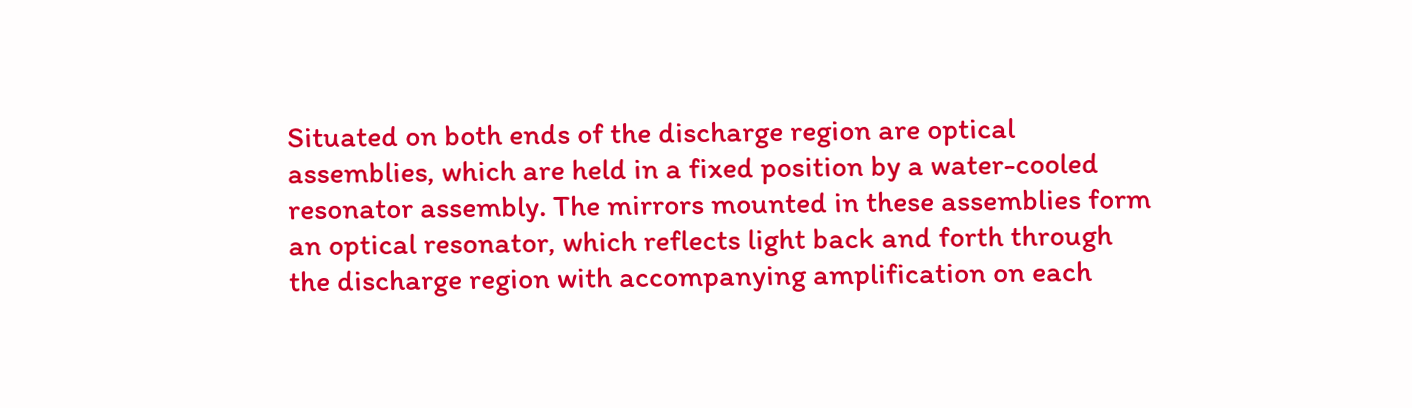Situated on both ends of the discharge region are optical assemblies, which are held in a fixed position by a water-cooled resonator assembly. The mirrors mounted in these assemblies form an optical resonator, which reflects light back and forth through the discharge region with accompanying amplification on each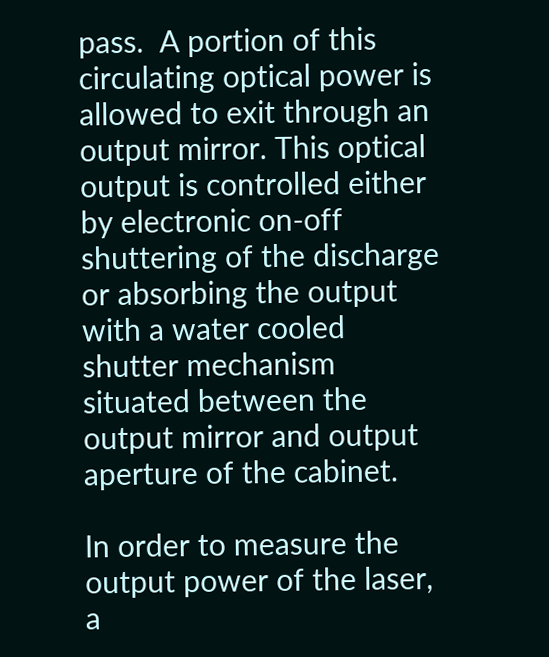pass.  A portion of this circulating optical power is allowed to exit through an output mirror. This optical output is controlled either by electronic on-off shuttering of the discharge or absorbing the output with a water cooled shutter mechanism situated between the output mirror and output aperture of the cabinet.

In order to measure the output power of the laser, a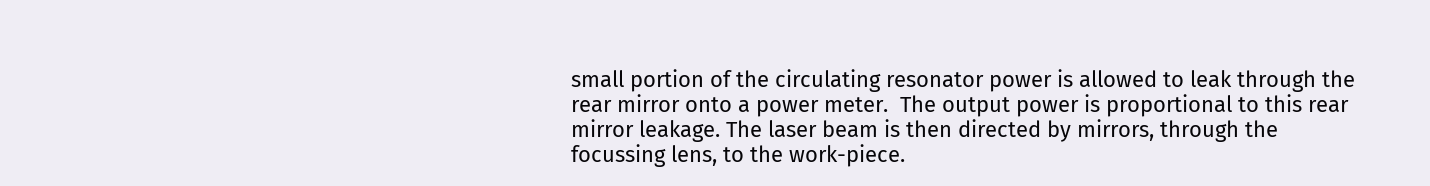small portion of the circulating resonator power is allowed to leak through the rear mirror onto a power meter.  The output power is proportional to this rear mirror leakage. The laser beam is then directed by mirrors, through the focussing lens, to the work-piece.